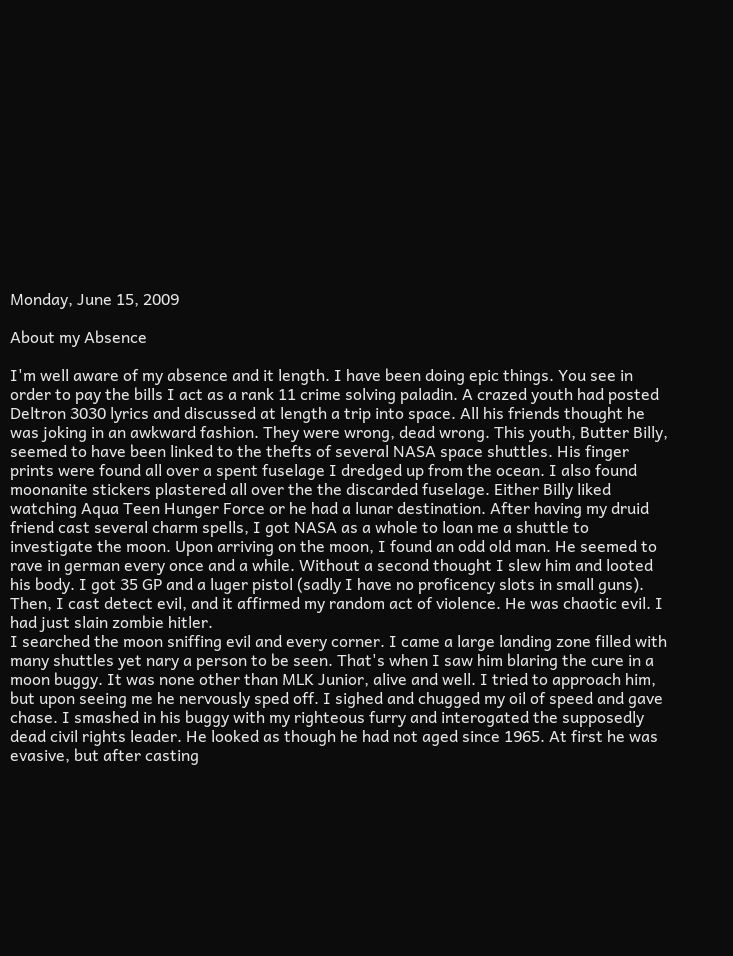Monday, June 15, 2009

About my Absence

I'm well aware of my absence and it length. I have been doing epic things. You see in order to pay the bills I act as a rank 11 crime solving paladin. A crazed youth had posted Deltron 3030 lyrics and discussed at length a trip into space. All his friends thought he was joking in an awkward fashion. They were wrong, dead wrong. This youth, Butter Billy, seemed to have been linked to the thefts of several NASA space shuttles. His finger prints were found all over a spent fuselage I dredged up from the ocean. I also found moonanite stickers plastered all over the the discarded fuselage. Either Billy liked watching Aqua Teen Hunger Force or he had a lunar destination. After having my druid friend cast several charm spells, I got NASA as a whole to loan me a shuttle to investigate the moon. Upon arriving on the moon, I found an odd old man. He seemed to rave in german every once and a while. Without a second thought I slew him and looted his body. I got 35 GP and a luger pistol (sadly I have no proficency slots in small guns). Then, I cast detect evil, and it affirmed my random act of violence. He was chaotic evil. I had just slain zombie hitler.
I searched the moon sniffing evil and every corner. I came a large landing zone filled with many shuttles yet nary a person to be seen. That's when I saw him blaring the cure in a moon buggy. It was none other than MLK Junior, alive and well. I tried to approach him, but upon seeing me he nervously sped off. I sighed and chugged my oil of speed and gave chase. I smashed in his buggy with my righteous furry and interogated the supposedly dead civil rights leader. He looked as though he had not aged since 1965. At first he was evasive, but after casting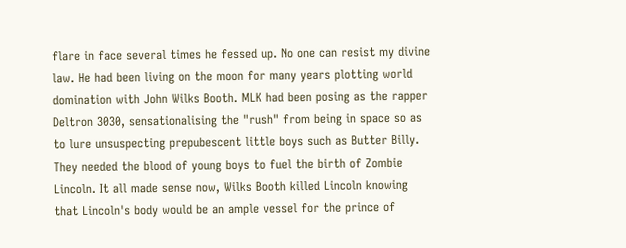flare in face several times he fessed up. No one can resist my divine law. He had been living on the moon for many years plotting world domination with John Wilks Booth. MLK had been posing as the rapper Deltron 3030, sensationalising the "rush" from being in space so as to lure unsuspecting prepubescent little boys such as Butter Billy. They needed the blood of young boys to fuel the birth of Zombie Lincoln. It all made sense now, Wilks Booth killed Lincoln knowing that Lincoln's body would be an ample vessel for the prince of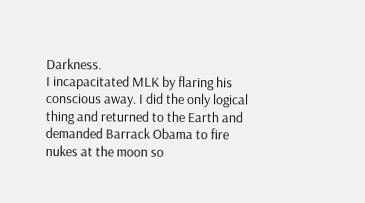Darkness.
I incapacitated MLK by flaring his conscious away. I did the only logical thing and returned to the Earth and demanded Barrack Obama to fire nukes at the moon so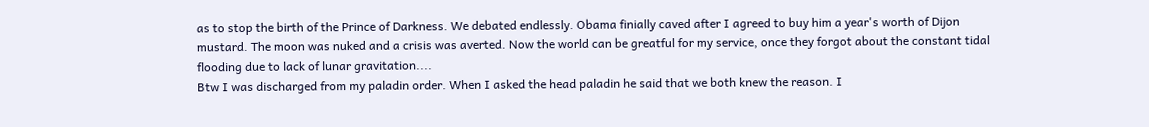as to stop the birth of the Prince of Darkness. We debated endlessly. Obama finially caved after I agreed to buy him a year's worth of Dijon mustard. The moon was nuked and a crisis was averted. Now the world can be greatful for my service, once they forgot about the constant tidal flooding due to lack of lunar gravitation....
Btw I was discharged from my paladin order. When I asked the head paladin he said that we both knew the reason. I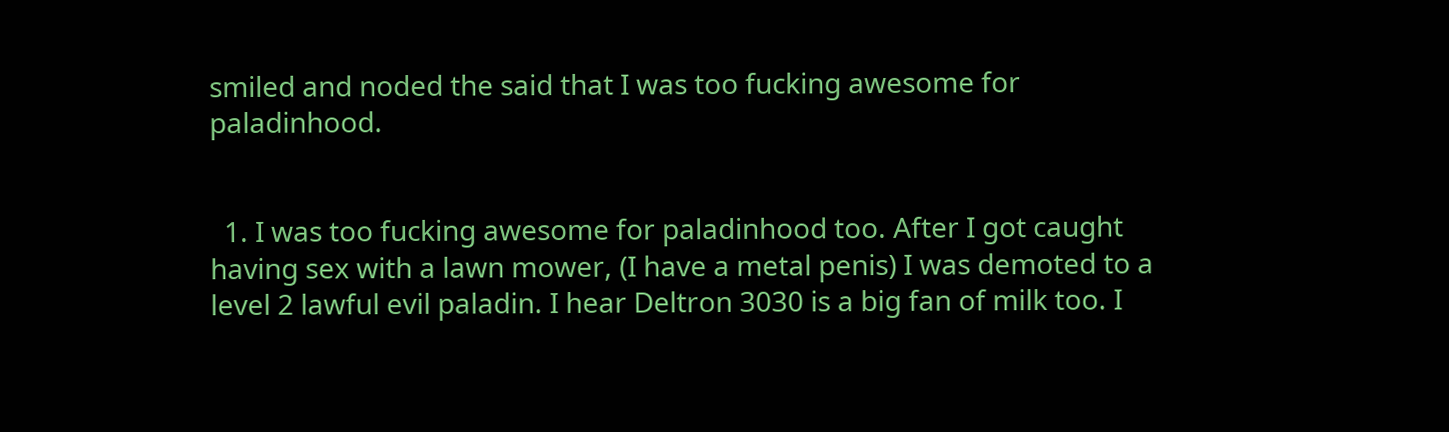smiled and noded the said that I was too fucking awesome for paladinhood.


  1. I was too fucking awesome for paladinhood too. After I got caught having sex with a lawn mower, (I have a metal penis) I was demoted to a level 2 lawful evil paladin. I hear Deltron 3030 is a big fan of milk too. I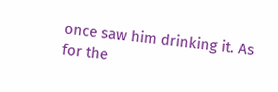once saw him drinking it. As for the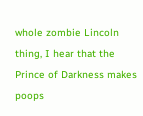whole zombie Lincoln thing, I hear that the Prince of Darkness makes poops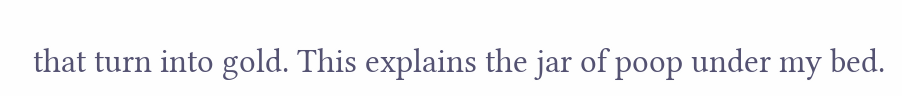that turn into gold. This explains the jar of poop under my bed.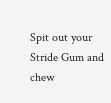Spit out your Stride Gum and chew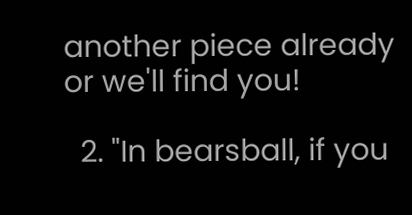another piece already or we'll find you!

  2. "In bearsball, if you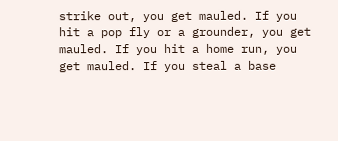strike out, you get mauled. If you hit a pop fly or a grounder, you get mauled. If you hit a home run, you get mauled. If you steal a base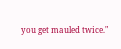you get mauled twice."